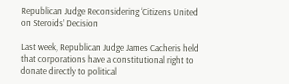Republican Judge Reconsidering ‘Citizens United on Steroids’ Decision

Last week, Republican Judge James Cacheris held that corporations have a constitutional right to donate directly to political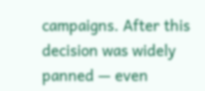campaigns. After this decision was widely panned — even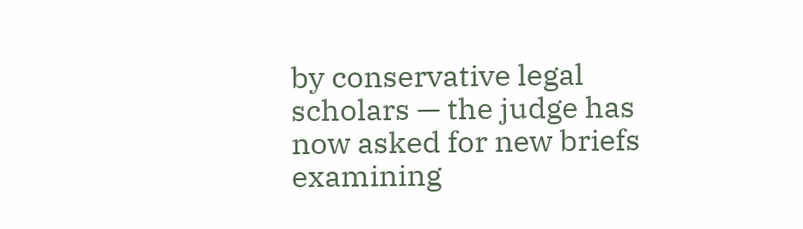by conservative legal scholars — the judge has now asked for new briefs examining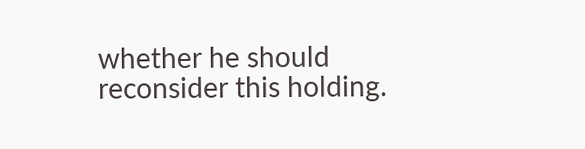whether he should reconsider this holding.